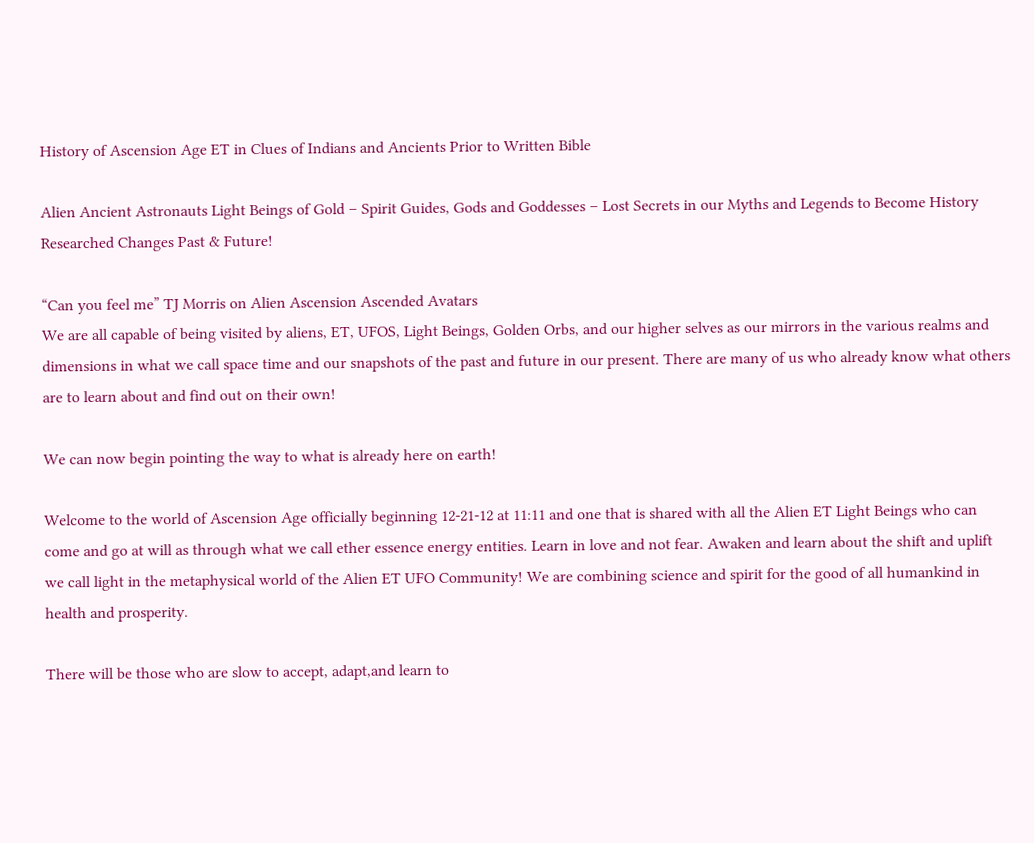History of Ascension Age ET in Clues of Indians and Ancients Prior to Written Bible

Alien Ancient Astronauts Light Beings of Gold – Spirit Guides, Gods and Goddesses – Lost Secrets in our Myths and Legends to Become History Researched Changes Past & Future!

“Can you feel me” TJ Morris on Alien Ascension Ascended Avatars
We are all capable of being visited by aliens, ET, UFOS, Light Beings, Golden Orbs, and our higher selves as our mirrors in the various realms and dimensions in what we call space time and our snapshots of the past and future in our present. There are many of us who already know what others are to learn about and find out on their own!

We can now begin pointing the way to what is already here on earth!

Welcome to the world of Ascension Age officially beginning 12-21-12 at 11:11 and one that is shared with all the Alien ET Light Beings who can come and go at will as through what we call ether essence energy entities. Learn in love and not fear. Awaken and learn about the shift and uplift we call light in the metaphysical world of the Alien ET UFO Community! We are combining science and spirit for the good of all humankind in health and prosperity.

There will be those who are slow to accept, adapt,and learn to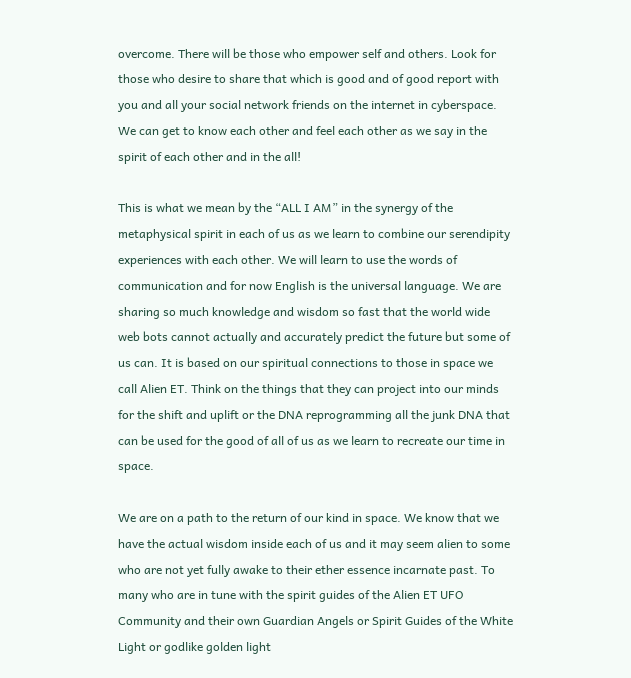overcome. There will be those who empower self and others. Look for those who desire to share that which is good and of good report with you and all your social network friends on the internet in cyberspace. We can get to know each other and feel each other as we say in the spirit of each other and in the all!

This is what we mean by the “ALL I AM” in the synergy of the metaphysical spirit in each of us as we learn to combine our serendipity experiences with each other. We will learn to use the words of communication and for now English is the universal language. We are sharing so much knowledge and wisdom so fast that the world wide web bots cannot actually and accurately predict the future but some of us can. It is based on our spiritual connections to those in space we call Alien ET. Think on the things that they can project into our minds for the shift and uplift or the DNA reprogramming all the junk DNA that can be used for the good of all of us as we learn to recreate our time in space.

We are on a path to the return of our kind in space. We know that we have the actual wisdom inside each of us and it may seem alien to some who are not yet fully awake to their ether essence incarnate past. To many who are in tune with the spirit guides of the Alien ET UFO Community and their own Guardian Angels or Spirit Guides of the White Light or godlike golden light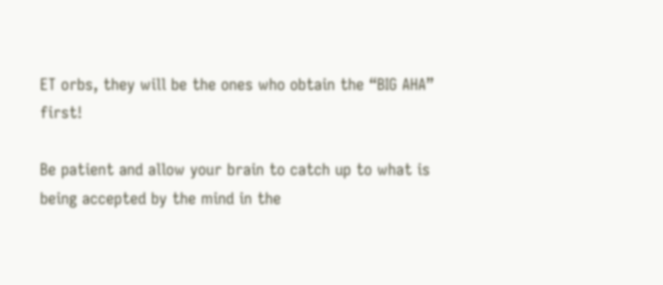ET orbs, they will be the ones who obtain the “BIG AHA” first!

Be patient and allow your brain to catch up to what is being accepted by the mind in the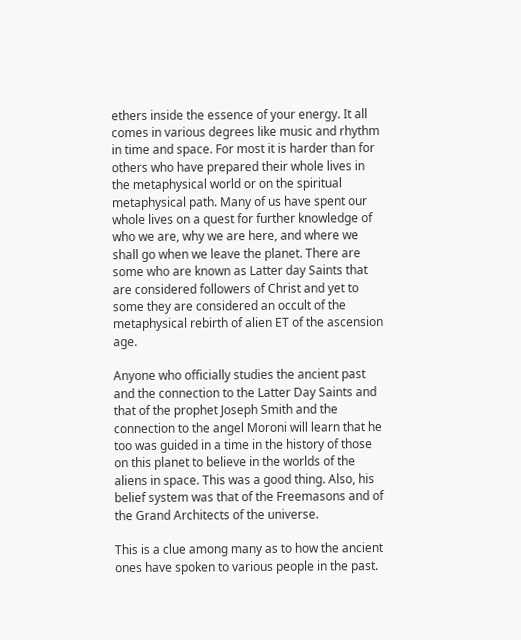ethers inside the essence of your energy. It all comes in various degrees like music and rhythm in time and space. For most it is harder than for others who have prepared their whole lives in the metaphysical world or on the spiritual metaphysical path. Many of us have spent our whole lives on a quest for further knowledge of who we are, why we are here, and where we shall go when we leave the planet. There are some who are known as Latter day Saints that are considered followers of Christ and yet to some they are considered an occult of the metaphysical rebirth of alien ET of the ascension age.

Anyone who officially studies the ancient past and the connection to the Latter Day Saints and that of the prophet Joseph Smith and the connection to the angel Moroni will learn that he too was guided in a time in the history of those on this planet to believe in the worlds of the aliens in space. This was a good thing. Also, his belief system was that of the Freemasons and of the Grand Architects of the universe.

This is a clue among many as to how the ancient ones have spoken to various people in the past.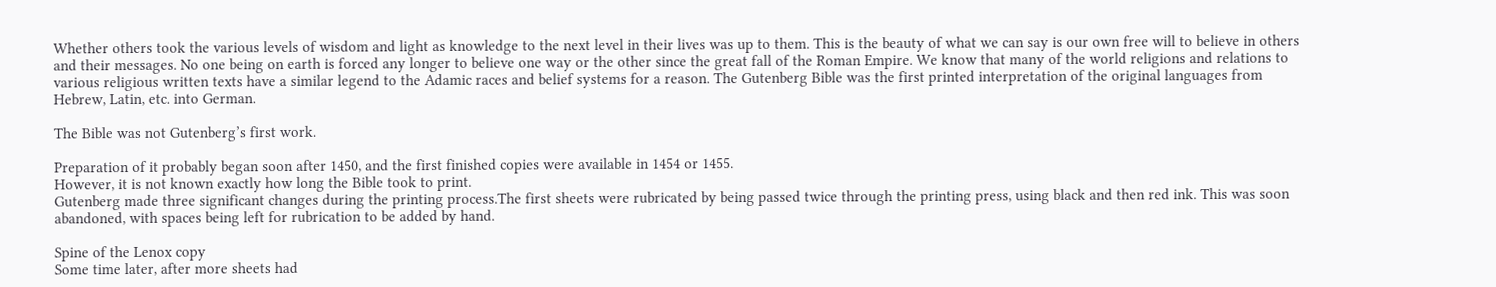Whether others took the various levels of wisdom and light as knowledge to the next level in their lives was up to them. This is the beauty of what we can say is our own free will to believe in others and their messages. No one being on earth is forced any longer to believe one way or the other since the great fall of the Roman Empire. We know that many of the world religions and relations to various religious written texts have a similar legend to the Adamic races and belief systems for a reason. The Gutenberg Bible was the first printed interpretation of the original languages from Hebrew, Latin, etc. into German.

The Bible was not Gutenberg’s first work.

Preparation of it probably began soon after 1450, and the first finished copies were available in 1454 or 1455.
However, it is not known exactly how long the Bible took to print.
Gutenberg made three significant changes during the printing process.The first sheets were rubricated by being passed twice through the printing press, using black and then red ink. This was soon abandoned, with spaces being left for rubrication to be added by hand.

Spine of the Lenox copy
Some time later, after more sheets had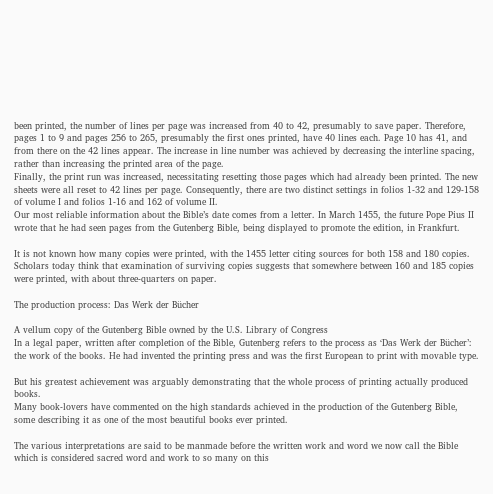been printed, the number of lines per page was increased from 40 to 42, presumably to save paper. Therefore, pages 1 to 9 and pages 256 to 265, presumably the first ones printed, have 40 lines each. Page 10 has 41, and from there on the 42 lines appear. The increase in line number was achieved by decreasing the interline spacing, rather than increasing the printed area of the page.
Finally, the print run was increased, necessitating resetting those pages which had already been printed. The new sheets were all reset to 42 lines per page. Consequently, there are two distinct settings in folios 1-32 and 129-158 of volume I and folios 1-16 and 162 of volume II.
Our most reliable information about the Bible’s date comes from a letter. In March 1455, the future Pope Pius II wrote that he had seen pages from the Gutenberg Bible, being displayed to promote the edition, in Frankfurt.

It is not known how many copies were printed, with the 1455 letter citing sources for both 158 and 180 copies. Scholars today think that examination of surviving copies suggests that somewhere between 160 and 185 copies were printed, with about three-quarters on paper.

The production process: Das Werk der Bücher

A vellum copy of the Gutenberg Bible owned by the U.S. Library of Congress
In a legal paper, written after completion of the Bible, Gutenberg refers to the process as ‘Das Werk der Bücher’: the work of the books. He had invented the printing press and was the first European to print with movable type.

But his greatest achievement was arguably demonstrating that the whole process of printing actually produced books.
Many book-lovers have commented on the high standards achieved in the production of the Gutenberg Bible, some describing it as one of the most beautiful books ever printed.

The various interpretations are said to be manmade before the written work and word we now call the Bible which is considered sacred word and work to so many on this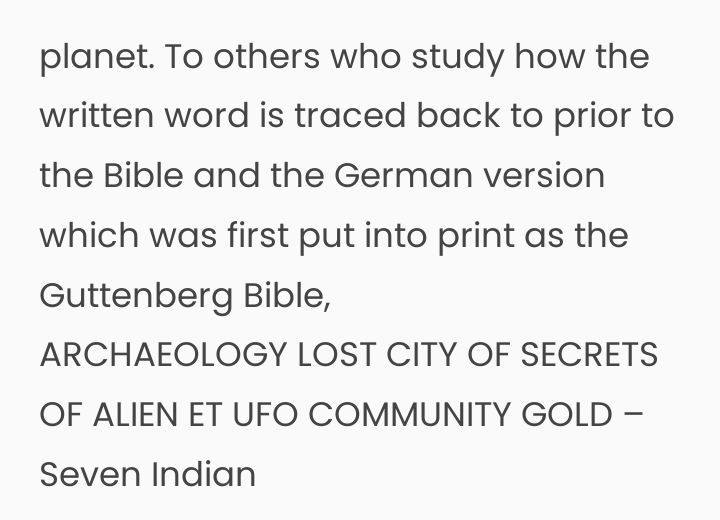planet. To others who study how the written word is traced back to prior to the Bible and the German version which was first put into print as the Guttenberg Bible,
ARCHAEOLOGY LOST CITY OF SECRETS OF ALIEN ET UFO COMMUNITY GOLD – Seven Indian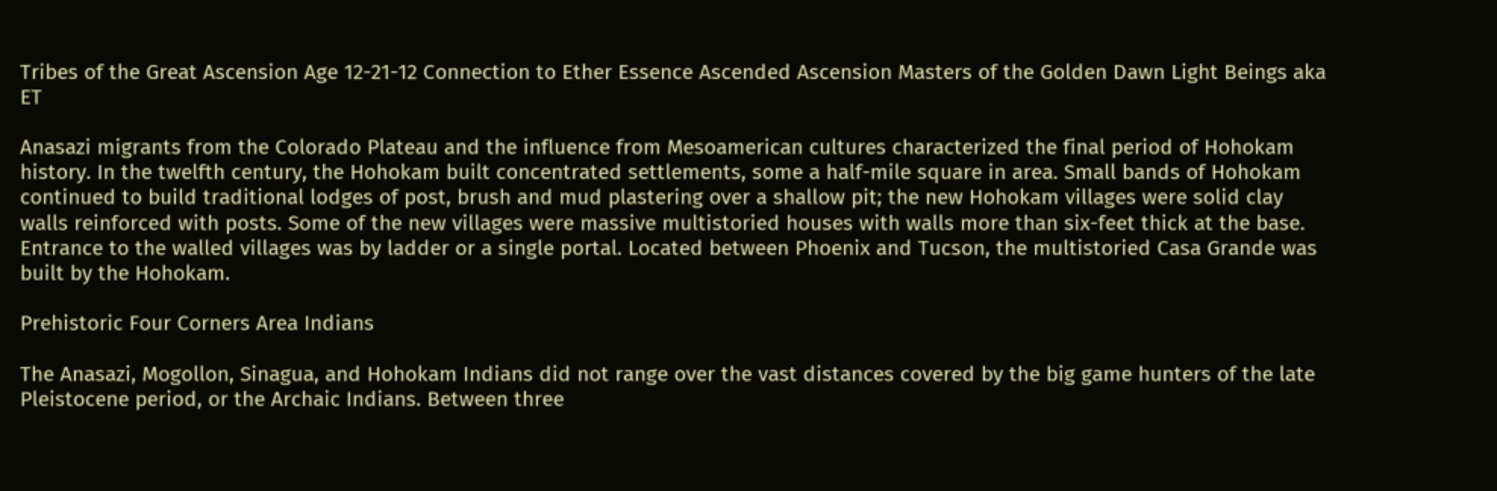Tribes of the Great Ascension Age 12-21-12 Connection to Ether Essence Ascended Ascension Masters of the Golden Dawn Light Beings aka ET

Anasazi migrants from the Colorado Plateau and the influence from Mesoamerican cultures characterized the final period of Hohokam history. In the twelfth century, the Hohokam built concentrated settlements, some a half-mile square in area. Small bands of Hohokam continued to build traditional lodges of post, brush and mud plastering over a shallow pit; the new Hohokam villages were solid clay walls reinforced with posts. Some of the new villages were massive multistoried houses with walls more than six-feet thick at the base. Entrance to the walled villages was by ladder or a single portal. Located between Phoenix and Tucson, the multistoried Casa Grande was built by the Hohokam.

Prehistoric Four Corners Area Indians

The Anasazi, Mogollon, Sinagua, and Hohokam Indians did not range over the vast distances covered by the big game hunters of the late Pleistocene period, or the Archaic Indians. Between three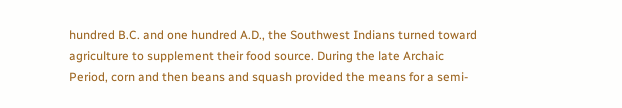hundred B.C. and one hundred A.D., the Southwest Indians turned toward agriculture to supplement their food source. During the late Archaic Period, corn and then beans and squash provided the means for a semi-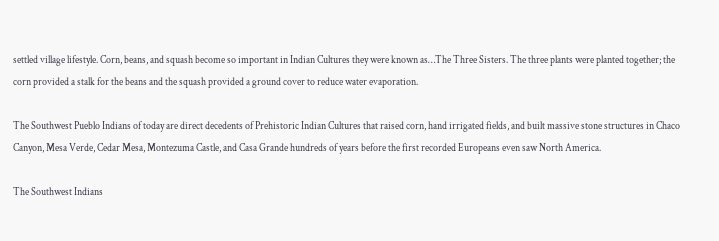settled village lifestyle. Corn, beans, and squash become so important in Indian Cultures they were known as…The Three Sisters. The three plants were planted together; the corn provided a stalk for the beans and the squash provided a ground cover to reduce water evaporation.

The Southwest Pueblo Indians of today are direct decedents of Prehistoric Indian Cultures that raised corn, hand irrigated fields, and built massive stone structures in Chaco Canyon, Mesa Verde, Cedar Mesa, Montezuma Castle, and Casa Grande hundreds of years before the first recorded Europeans even saw North America.

The Southwest Indians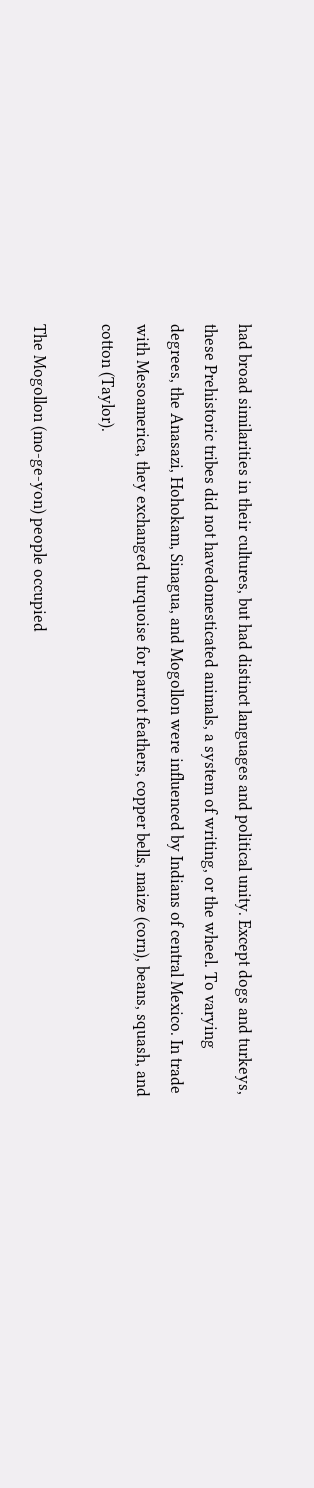had broad similarities in their cultures, but had distinct languages and political unity. Except dogs and turkeys, these Prehistoric tribes did not havedomesticated animals, a system of writing, or the wheel. To varying degrees, the Anasazi, Hohokam, Sinagua, and Mogollon were influenced by Indians of central Mexico. In trade with Mesoamerica, they exchanged turquoise for parrot feathers, copper bells, maize (corn), beans, squash, and cotton (Taylor).

The Mogollon (mo-ge-yon) people occupied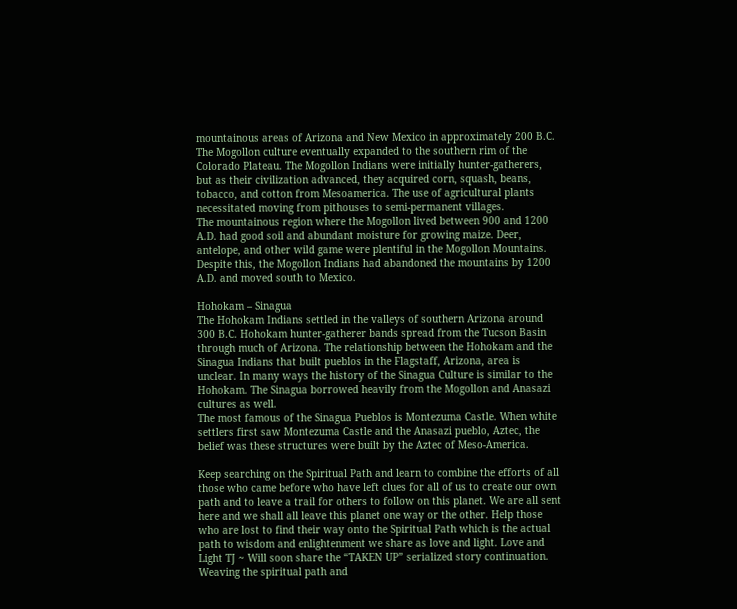mountainous areas of Arizona and New Mexico in approximately 200 B.C. The Mogollon culture eventually expanded to the southern rim of the Colorado Plateau. The Mogollon Indians were initially hunter-gatherers, but as their civilization advanced, they acquired corn, squash, beans, tobacco, and cotton from Mesoamerica. The use of agricultural plants necessitated moving from pithouses to semi-permanent villages.
The mountainous region where the Mogollon lived between 900 and 1200 A.D. had good soil and abundant moisture for growing maize. Deer, antelope, and other wild game were plentiful in the Mogollon Mountains. Despite this, the Mogollon Indians had abandoned the mountains by 1200 A.D. and moved south to Mexico.

Hohokam – Sinagua
The Hohokam Indians settled in the valleys of southern Arizona around 300 B.C. Hohokam hunter-gatherer bands spread from the Tucson Basin through much of Arizona. The relationship between the Hohokam and the Sinagua Indians that built pueblos in the Flagstaff, Arizona, area is unclear. In many ways the history of the Sinagua Culture is similar to the Hohokam. The Sinagua borrowed heavily from the Mogollon and Anasazi cultures as well.
The most famous of the Sinagua Pueblos is Montezuma Castle. When white settlers first saw Montezuma Castle and the Anasazi pueblo, Aztec, the belief was these structures were built by the Aztec of Meso-America.

Keep searching on the Spiritual Path and learn to combine the efforts of all those who came before who have left clues for all of us to create our own path and to leave a trail for others to follow on this planet. We are all sent here and we shall all leave this planet one way or the other. Help those who are lost to find their way onto the Spiritual Path which is the actual path to wisdom and enlightenment we share as love and light. Love and Light TJ ~ Will soon share the “TAKEN UP” serialized story continuation. Weaving the spiritual path and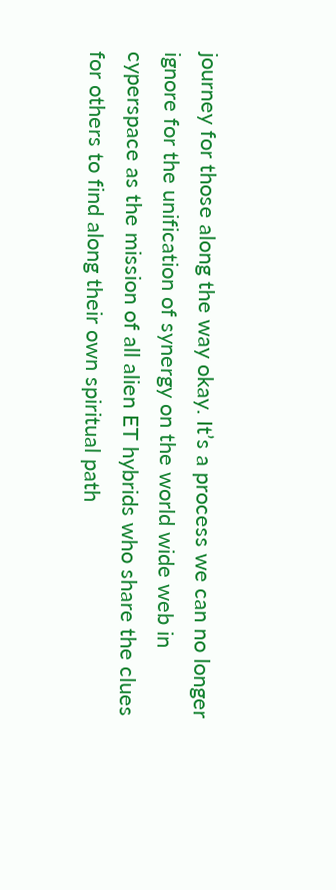journey for those along the way okay. It’s a process we can no longer ignore for the unification of synergy on the world wide web in cyperspace as the mission of all alien ET hybrids who share the clues for others to find along their own spiritual path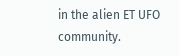in the alien ET UFO community.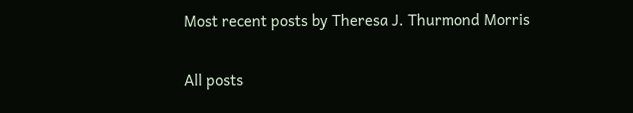Most recent posts by Theresa J. Thurmond Morris

All posts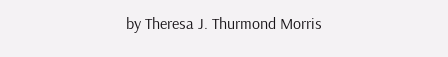by Theresa J. Thurmond Morris